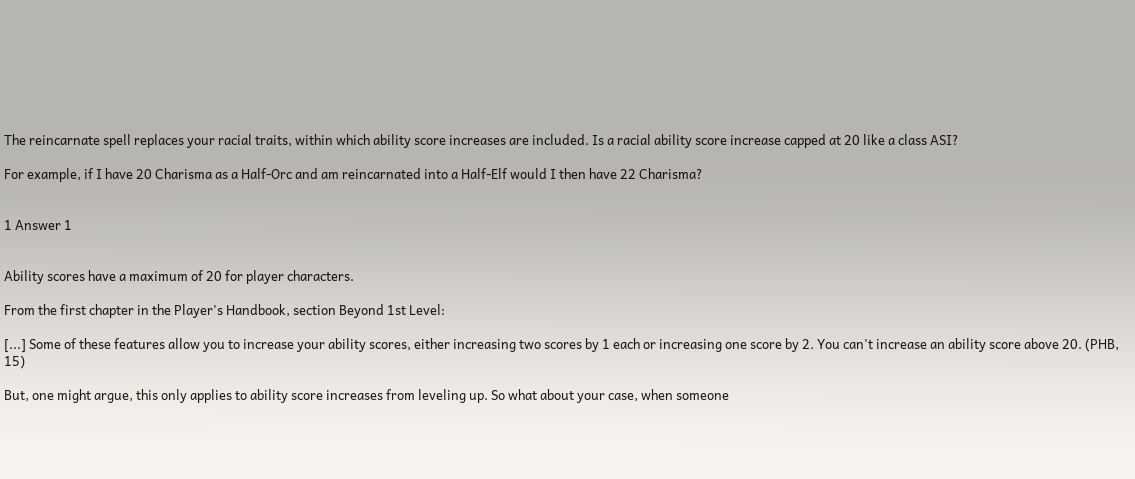The reincarnate spell replaces your racial traits, within which ability score increases are included. Is a racial ability score increase capped at 20 like a class ASI?

For example, if I have 20 Charisma as a Half-Orc and am reincarnated into a Half-Elf would I then have 22 Charisma?


1 Answer 1


Ability scores have a maximum of 20 for player characters.

From the first chapter in the Player's Handbook, section Beyond 1st Level:

[...] Some of these features allow you to increase your ability scores, either increasing two scores by 1 each or increasing one score by 2. You can't increase an ability score above 20. (PHB, 15)

But, one might argue, this only applies to ability score increases from leveling up. So what about your case, when someone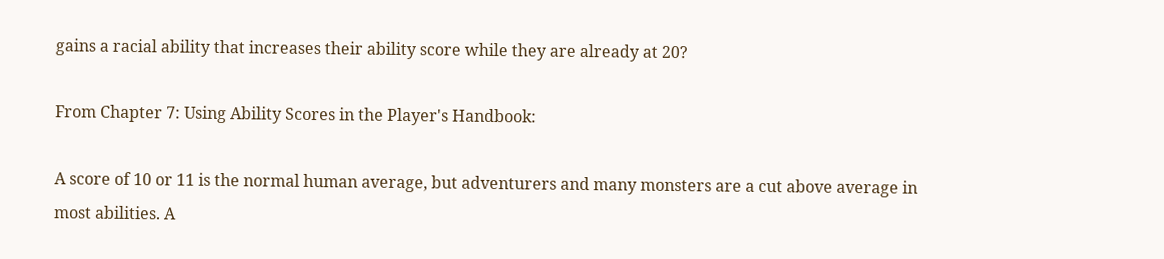gains a racial ability that increases their ability score while they are already at 20?

From Chapter 7: Using Ability Scores in the Player's Handbook:

A score of 10 or 11 is the normal human average, but adventurers and many monsters are a cut above average in most abilities. A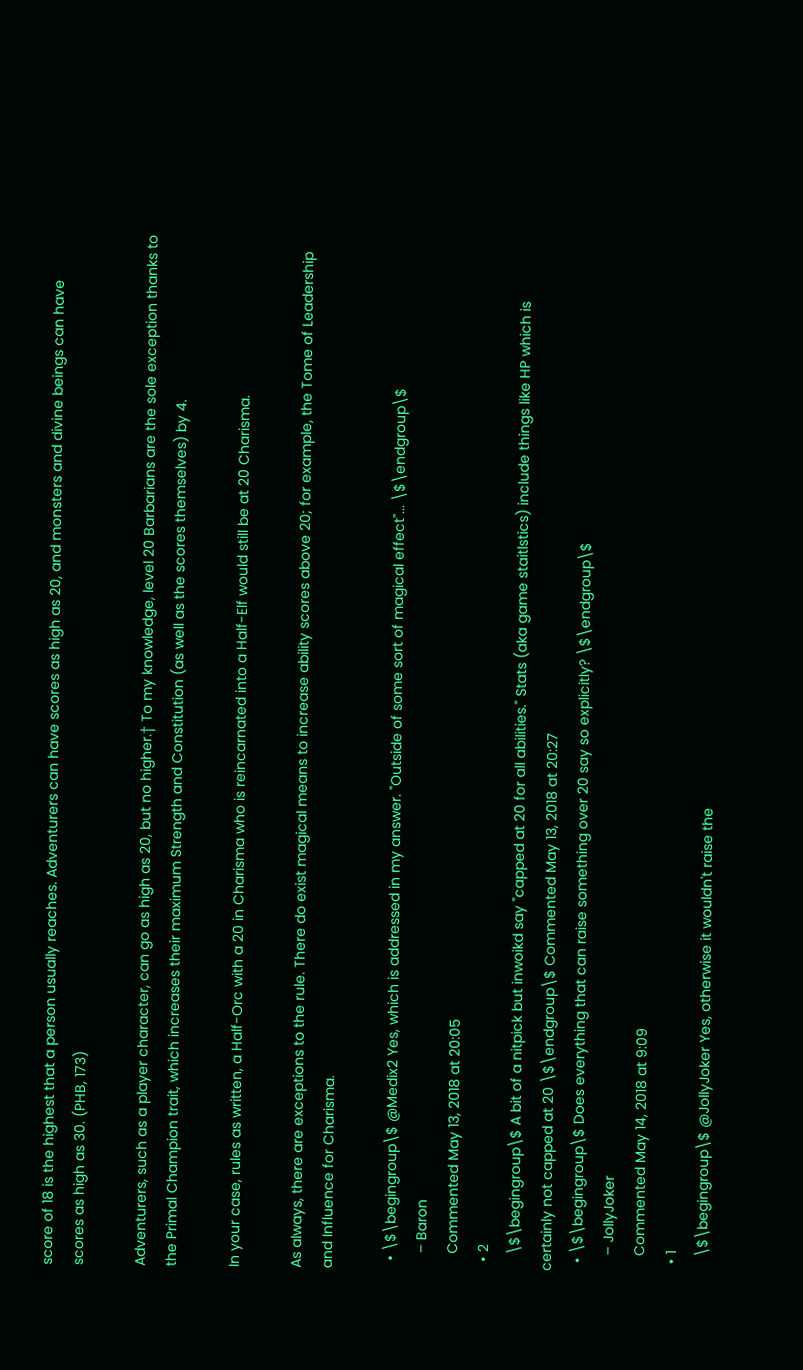score of 18 is the highest that a person usually reaches. Adventurers can have scores as high as 20, and monsters and divine beings can have scores as high as 30. (PHB, 173)

Adventurers, such as a player character, can go as high as 20, but no higher.† To my knowledge, level 20 Barbarians are the sole exception thanks to the Primal Champion trait, which increases their maximum Strength and Constitution (as well as the scores themselves) by 4.

In your case, rules as written, a Half-Orc with a 20 in Charisma who is reincarnated into a Half-Elf would still be at 20 Charisma.

As always, there are exceptions to the rule. There do exist magical means to increase ability scores above 20; for example, the Tome of Leadership and Influence for Charisma.

  • \$\begingroup\$ @Medix2 Yes, which is addressed in my answer. "Outside of some sort of magical effect"... \$\endgroup\$
    – Baron
    Commented May 13, 2018 at 20:05
  • 2
    \$\begingroup\$ A bit of a nitpick but inwoikd say "capped at 20 for all abilities." Stats (aka game staitlstics) include things like HP which is certainly not capped at 20 \$\endgroup\$ Commented May 13, 2018 at 20:27
  • \$\begingroup\$ Does everything that can raise something over 20 say so explicitly? \$\endgroup\$
    – JollyJoker
    Commented May 14, 2018 at 9:09
  • 1
    \$\begingroup\$ @JollyJoker Yes, otherwise it wouldn't raise the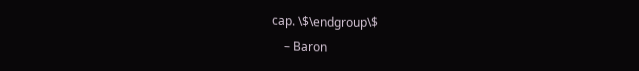cap. \$\endgroup\$
    – Baron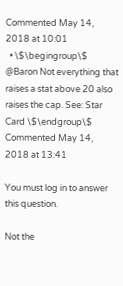Commented May 14, 2018 at 10:01
  • \$\begingroup\$ @Baron Not everything that raises a stat above 20 also raises the cap. See: Star Card \$\endgroup\$ Commented May 14, 2018 at 13:41

You must log in to answer this question.

Not the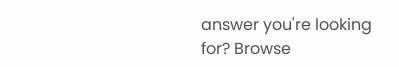answer you're looking for? Browse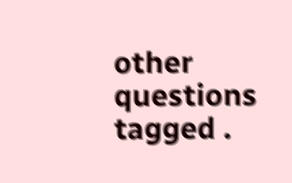other questions tagged .